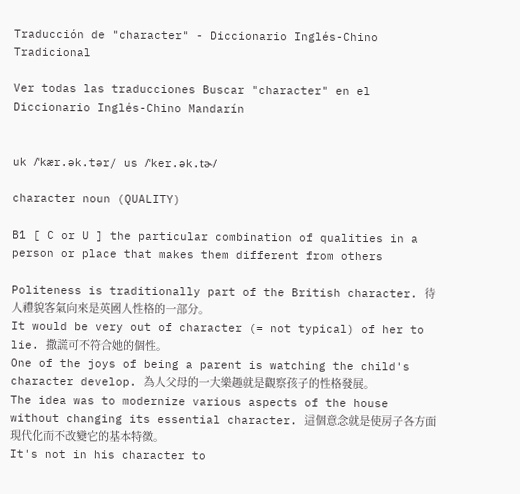Traducción de "character" - Diccionario Inglés-Chino Tradicional

Ver todas las traducciones Buscar "character" en el Diccionario Inglés-Chino Mandarín


uk /ˈkær.ək.tər/ us /ˈker.ək.tɚ/

character noun (QUALITY)

B1 [ C or U ] the particular combination of qualities in a person or place that makes them different from others

Politeness is traditionally part of the British character. 待人禮貌客氣向來是英國人性格的一部分。
It would be very out of character (= not typical) of her to lie. 撒謊可不符合她的個性。
One of the joys of being a parent is watching the child's character develop. 為人父母的一大樂趣就是觀察孩子的性格發展。
The idea was to modernize various aspects of the house without changing its essential character. 這個意念就是使房子各方面現代化而不改變它的基本特徵。
It's not in his character to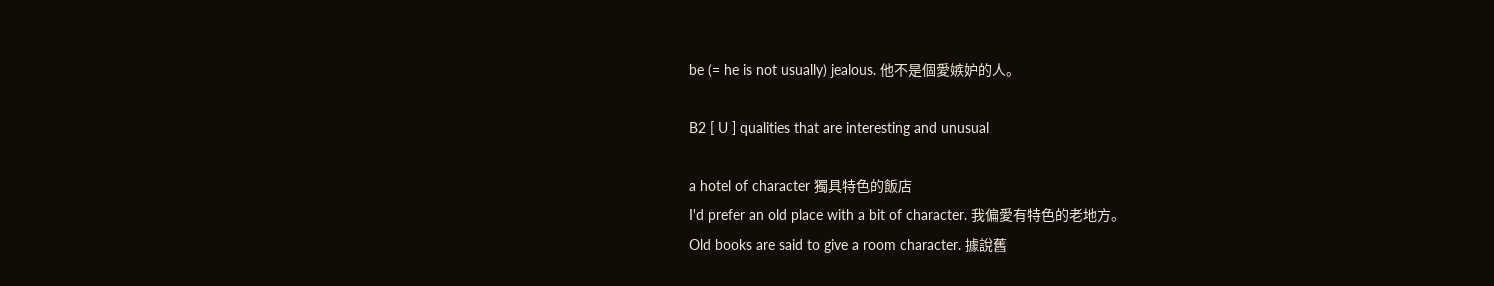be (= he is not usually) jealous. 他不是個愛嫉妒的人。

B2 [ U ] qualities that are interesting and unusual

a hotel of character 獨具特色的飯店
I'd prefer an old place with a bit of character. 我偏愛有特色的老地方。
Old books are said to give a room character. 據說舊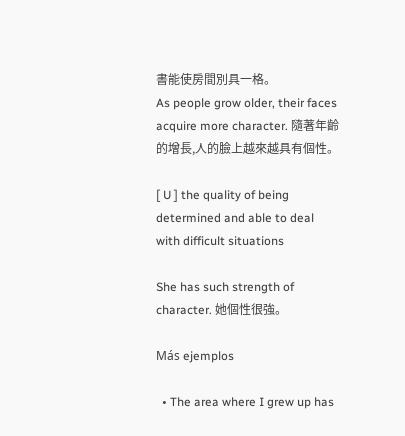書能使房間別具一格。
As people grow older, their faces acquire more character. 隨著年齡的增長,人的臉上越來越具有個性。

[ U ] the quality of being determined and able to deal with difficult situations

She has such strength of character. 她個性很強。

Más ejemplos

  • The area where I grew up has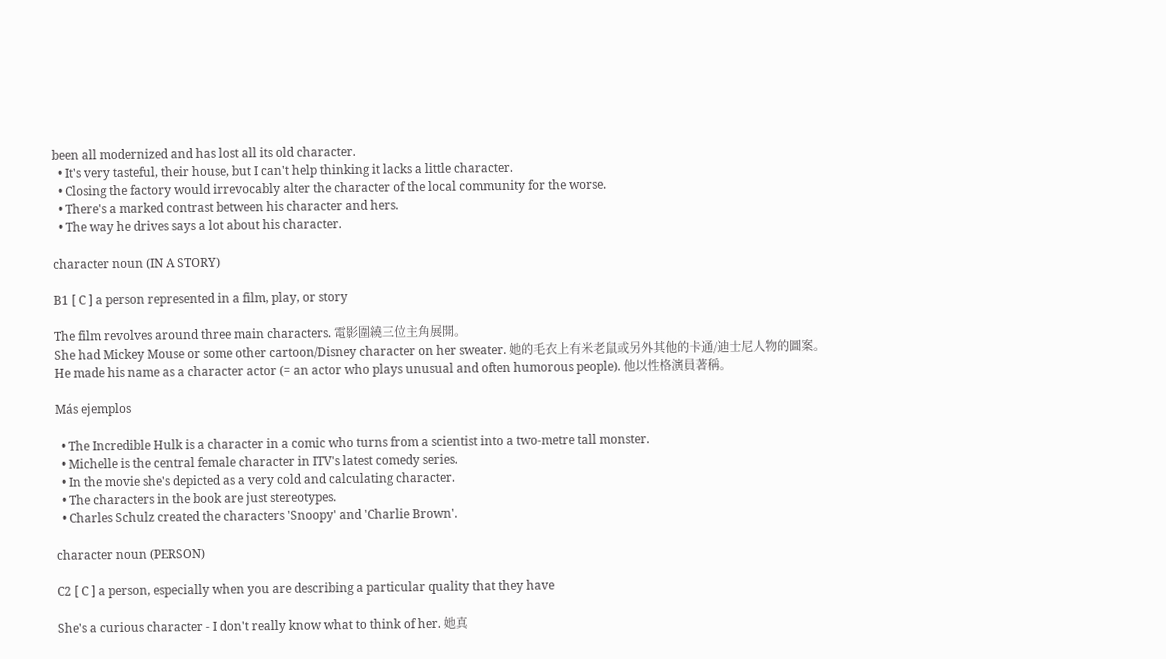been all modernized and has lost all its old character.
  • It's very tasteful, their house, but I can't help thinking it lacks a little character.
  • Closing the factory would irrevocably alter the character of the local community for the worse.
  • There's a marked contrast between his character and hers.
  • The way he drives says a lot about his character.

character noun (IN A STORY)

B1 [ C ] a person represented in a film, play, or story

The film revolves around three main characters. 電影圍繞三位主角展開。
She had Mickey Mouse or some other cartoon/Disney character on her sweater. 她的毛衣上有米老鼠或另外其他的卡通/迪士尼人物的圖案。
He made his name as a character actor (= an actor who plays unusual and often humorous people). 他以性格演員著稱。

Más ejemplos

  • The Incredible Hulk is a character in a comic who turns from a scientist into a two-metre tall monster.
  • Michelle is the central female character in ITV's latest comedy series.
  • In the movie she's depicted as a very cold and calculating character.
  • The characters in the book are just stereotypes.
  • Charles Schulz created the characters 'Snoopy' and 'Charlie Brown'.

character noun (PERSON)

C2 [ C ] a person, especially when you are describing a particular quality that they have

She's a curious character - I don't really know what to think of her. 她真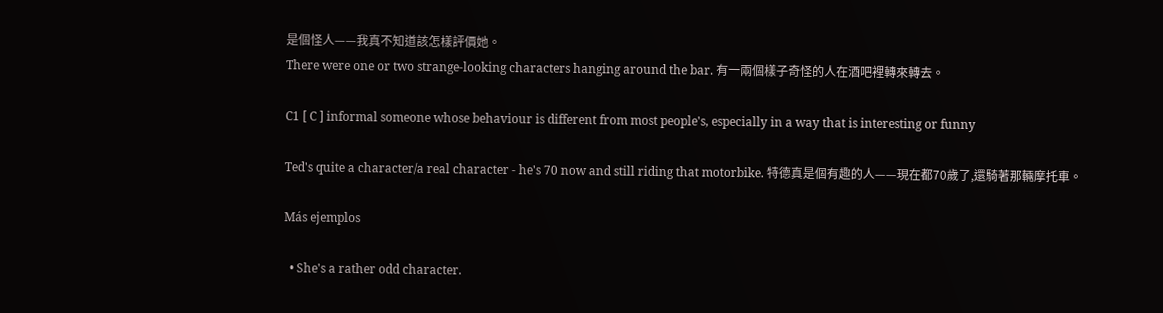是個怪人——我真不知道該怎樣評價她。
There were one or two strange-looking characters hanging around the bar. 有一兩個樣子奇怪的人在酒吧裡轉來轉去。

C1 [ C ] informal someone whose behaviour is different from most people's, especially in a way that is interesting or funny

Ted's quite a character/a real character - he's 70 now and still riding that motorbike. 特德真是個有趣的人——現在都70歲了,還騎著那輛摩托車。

Más ejemplos

  • She's a rather odd character.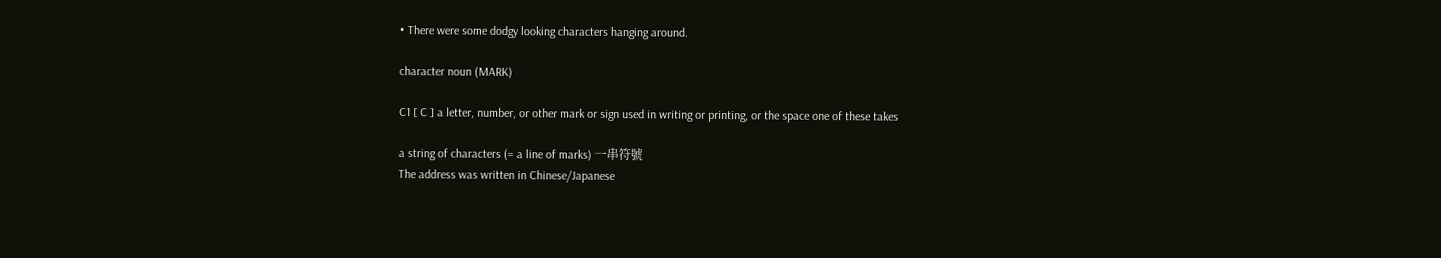• There were some dodgy looking characters hanging around.

character noun (MARK)

C1 [ C ] a letter, number, or other mark or sign used in writing or printing, or the space one of these takes

a string of characters (= a line of marks) 一串符號
The address was written in Chinese/Japanese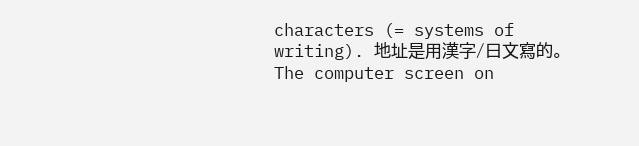characters (= systems of writing). 地址是用漢字/日文寫的。
The computer screen on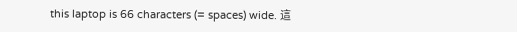this laptop is 66 characters (= spaces) wide. 這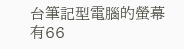台筆記型電腦的螢幕有66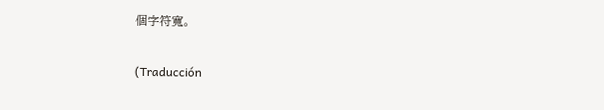個字符寬。

(Traducción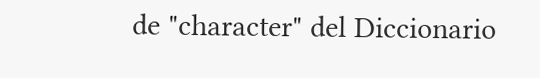de "character" del Diccionario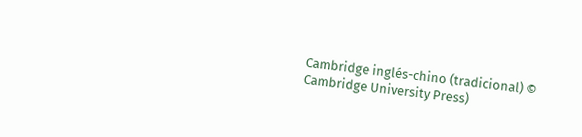Cambridge inglés-chino (tradicional) © Cambridge University Press)